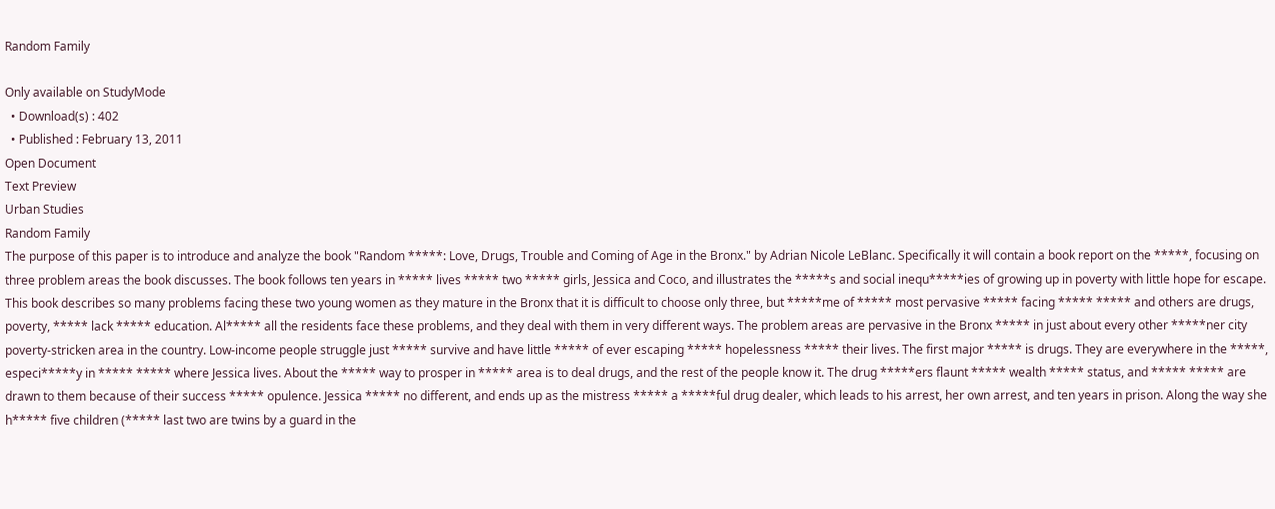Random Family

Only available on StudyMode
  • Download(s) : 402
  • Published : February 13, 2011
Open Document
Text Preview
Urban Studies
Random Family
The purpose of this paper is to introduce and analyze the book "Random *****: Love, Drugs, Trouble and Coming of Age in the Bronx." by Adrian Nicole LeBlanc. Specifically it will contain a book report on the *****, focusing on three problem areas the book discusses. The book follows ten years in ***** lives ***** two ***** girls, Jessica and Coco, and illustrates the *****s and social inequ*****ies of growing up in poverty with little hope for escape. This book describes so many problems facing these two young women as they mature in the Bronx that it is difficult to choose only three, but *****me of ***** most pervasive ***** facing ***** ***** and others are drugs, poverty, ***** lack ***** education. Al***** all the residents face these problems, and they deal with them in very different ways. The problem areas are pervasive in the Bronx ***** in just about every other *****ner city poverty-stricken area in the country. Low-income people struggle just ***** survive and have little ***** of ever escaping ***** hopelessness ***** their lives. The first major ***** is drugs. They are everywhere in the *****, especi*****y in ***** ***** where Jessica lives. About the ***** way to prosper in ***** area is to deal drugs, and the rest of the people know it. The drug *****ers flaunt ***** wealth ***** status, and ***** ***** are drawn to them because of their success ***** opulence. Jessica ***** no different, and ends up as the mistress ***** a *****ful drug dealer, which leads to his arrest, her own arrest, and ten years in prison. Along the way she h***** five children (***** last two are twins by a guard in the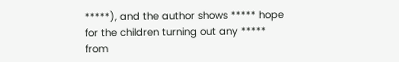*****), and the author shows ***** hope for the children turning out any ***** from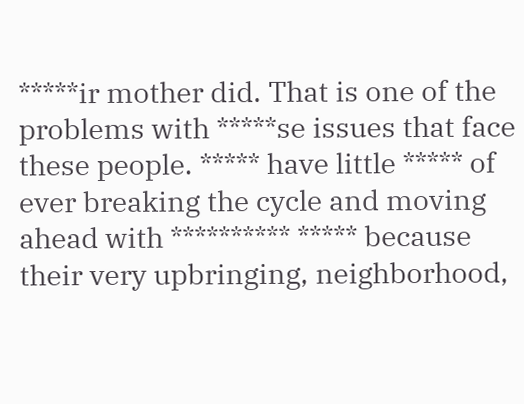*****ir mother did. That is one of the problems with *****se issues that face these people. ***** have little ***** of ever breaking the cycle and moving ahead with ********** ***** because their very upbringing, neighborhood,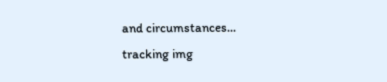and circumstances...
tracking img